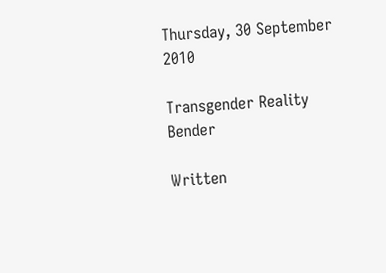Thursday, 30 September 2010

Transgender Reality Bender

Written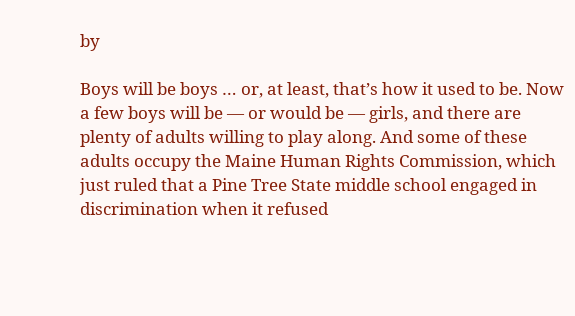by

Boys will be boys … or, at least, that’s how it used to be. Now a few boys will be — or would be — girls, and there are plenty of adults willing to play along. And some of these adults occupy the Maine Human Rights Commission, which just ruled that a Pine Tree State middle school engaged in discrimination when it refused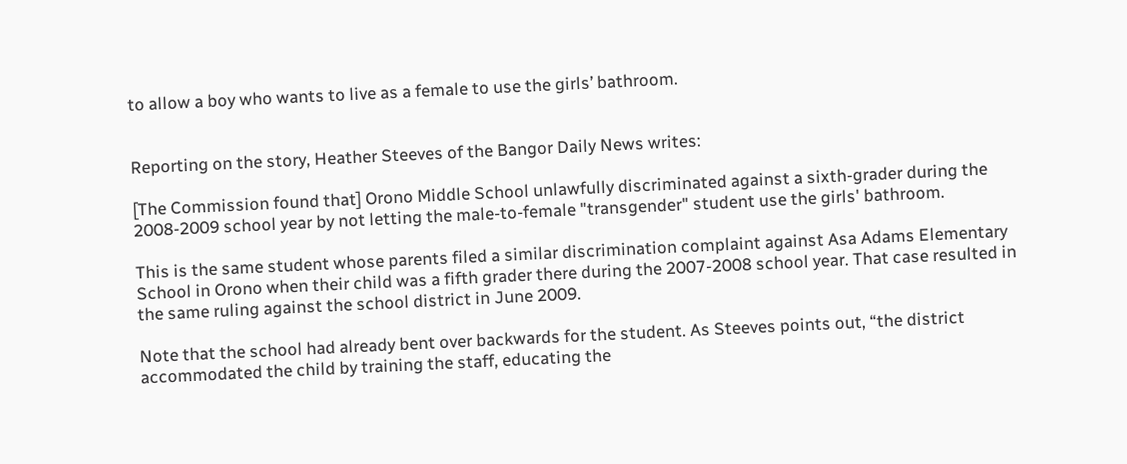to allow a boy who wants to live as a female to use the girls’ bathroom.


Reporting on the story, Heather Steeves of the Bangor Daily News writes:

[The Commission found that] Orono Middle School unlawfully discriminated against a sixth-grader during the 2008-2009 school year by not letting the male-to-female "transgender" student use the girls' bathroom.

This is the same student whose parents filed a similar discrimination complaint against Asa Adams Elementary School in Orono when their child was a fifth grader there during the 2007-2008 school year. That case resulted in the same ruling against the school district in June 2009.

Note that the school had already bent over backwards for the student. As Steeves points out, “the district accommodated the child by training the staff, educating the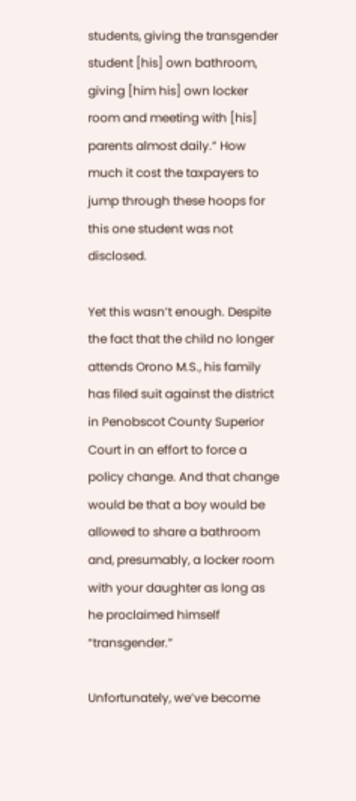students, giving the transgender student [his] own bathroom, giving [him his] own locker room and meeting with [his] parents almost daily.” How much it cost the taxpayers to jump through these hoops for this one student was not disclosed.

Yet this wasn’t enough. Despite the fact that the child no longer attends Orono M.S., his family has filed suit against the district in Penobscot County Superior Court in an effort to force a policy change. And that change would be that a boy would be allowed to share a bathroom and, presumably, a locker room with your daughter as long as he proclaimed himself “transgender.”

Unfortunately, we’ve become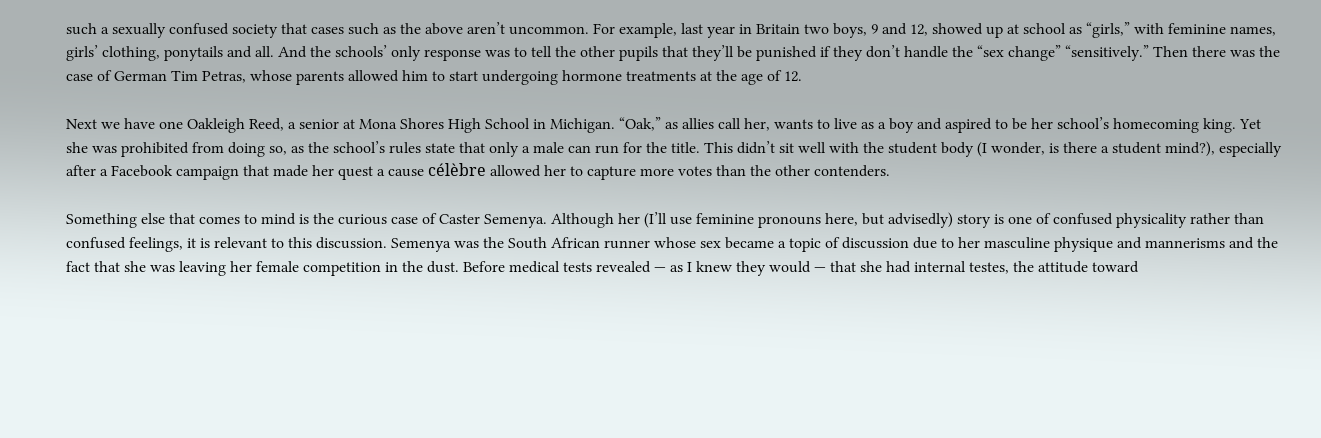such a sexually confused society that cases such as the above aren’t uncommon. For example, last year in Britain two boys, 9 and 12, showed up at school as “girls,” with feminine names, girls’ clothing, ponytails and all. And the schools’ only response was to tell the other pupils that they’ll be punished if they don’t handle the “sex change” “sensitively.” Then there was the case of German Tim Petras, whose parents allowed him to start undergoing hormone treatments at the age of 12.

Next we have one Oakleigh Reed, a senior at Mona Shores High School in Michigan. “Oak,” as allies call her, wants to live as a boy and aspired to be her school’s homecoming king. Yet she was prohibited from doing so, as the school’s rules state that only a male can run for the title. This didn’t sit well with the student body (I wonder, is there a student mind?), especially after a Facebook campaign that made her quest a cause célèbre allowed her to capture more votes than the other contenders.

Something else that comes to mind is the curious case of Caster Semenya. Although her (I’ll use feminine pronouns here, but advisedly) story is one of confused physicality rather than confused feelings, it is relevant to this discussion. Semenya was the South African runner whose sex became a topic of discussion due to her masculine physique and mannerisms and the fact that she was leaving her female competition in the dust. Before medical tests revealed — as I knew they would — that she had internal testes, the attitude toward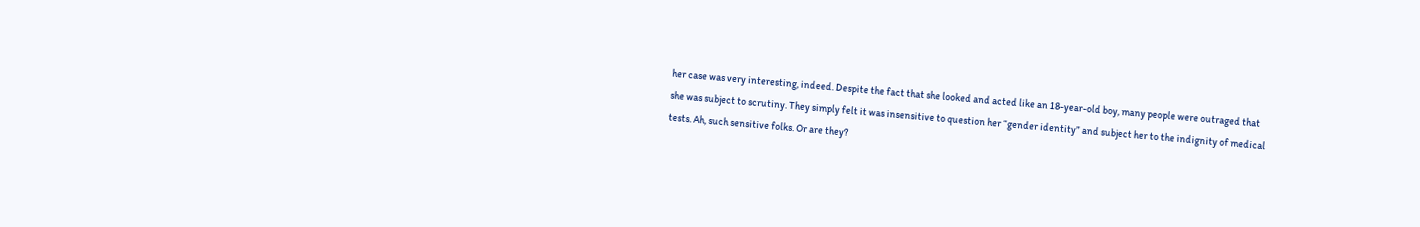her case was very interesting, indeed. Despite the fact that she looked and acted like an 18-year-old boy, many people were outraged that she was subject to scrutiny. They simply felt it was insensitive to question her “gender identity” and subject her to the indignity of medical tests. Ah, such sensitive folks. Or are they?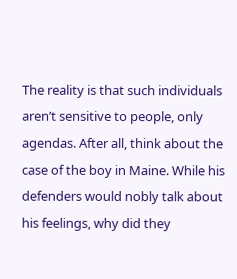The reality is that such individuals aren’t sensitive to people, only agendas. After all, think about the case of the boy in Maine. While his defenders would nobly talk about his feelings, why did they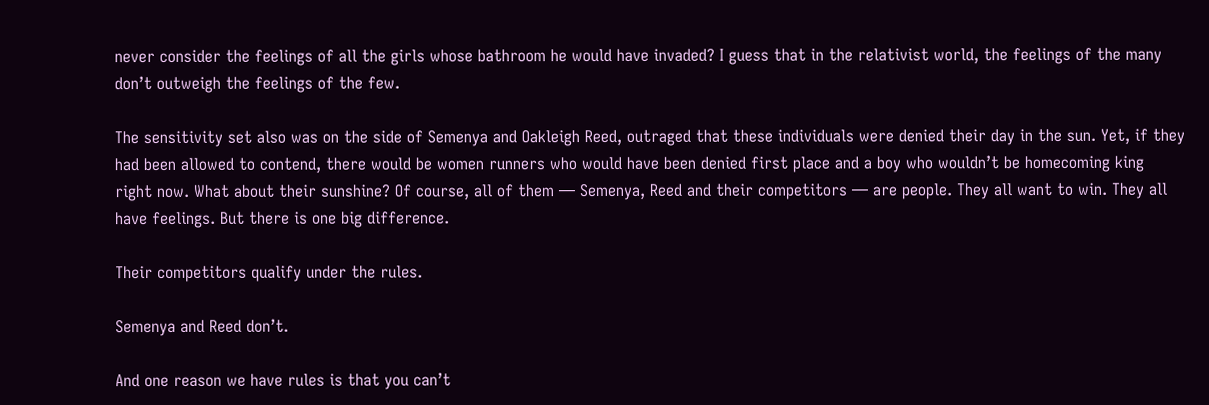never consider the feelings of all the girls whose bathroom he would have invaded? I guess that in the relativist world, the feelings of the many don’t outweigh the feelings of the few.

The sensitivity set also was on the side of Semenya and Oakleigh Reed, outraged that these individuals were denied their day in the sun. Yet, if they had been allowed to contend, there would be women runners who would have been denied first place and a boy who wouldn’t be homecoming king right now. What about their sunshine? Of course, all of them — Semenya, Reed and their competitors — are people. They all want to win. They all have feelings. But there is one big difference.

Their competitors qualify under the rules.

Semenya and Reed don’t.

And one reason we have rules is that you can’t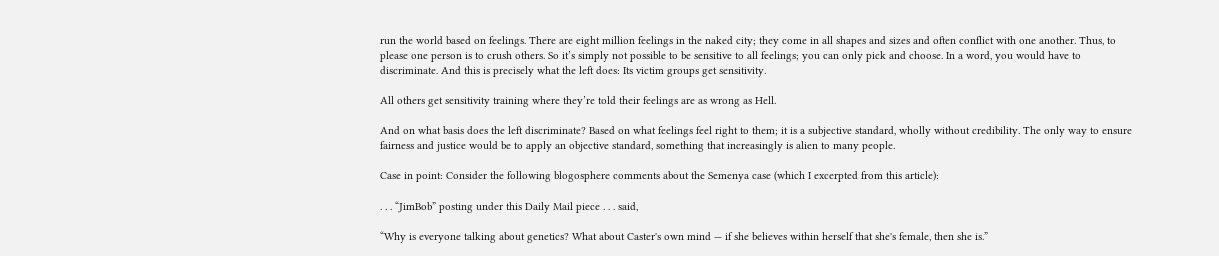run the world based on feelings. There are eight million feelings in the naked city; they come in all shapes and sizes and often conflict with one another. Thus, to please one person is to crush others. So it’s simply not possible to be sensitive to all feelings; you can only pick and choose. In a word, you would have to discriminate. And this is precisely what the left does: Its victim groups get sensitivity.

All others get sensitivity training where they’re told their feelings are as wrong as Hell.

And on what basis does the left discriminate? Based on what feelings feel right to them; it is a subjective standard, wholly without credibility. The only way to ensure fairness and justice would be to apply an objective standard, something that increasingly is alien to many people.

Case in point: Consider the following blogosphere comments about the Semenya case (which I excerpted from this article):

. . . “JimBob” posting under this Daily Mail piece . . . said,

“Why is everyone talking about genetics? What about Caster's own mind — if she believes within herself that she's female, then she is.”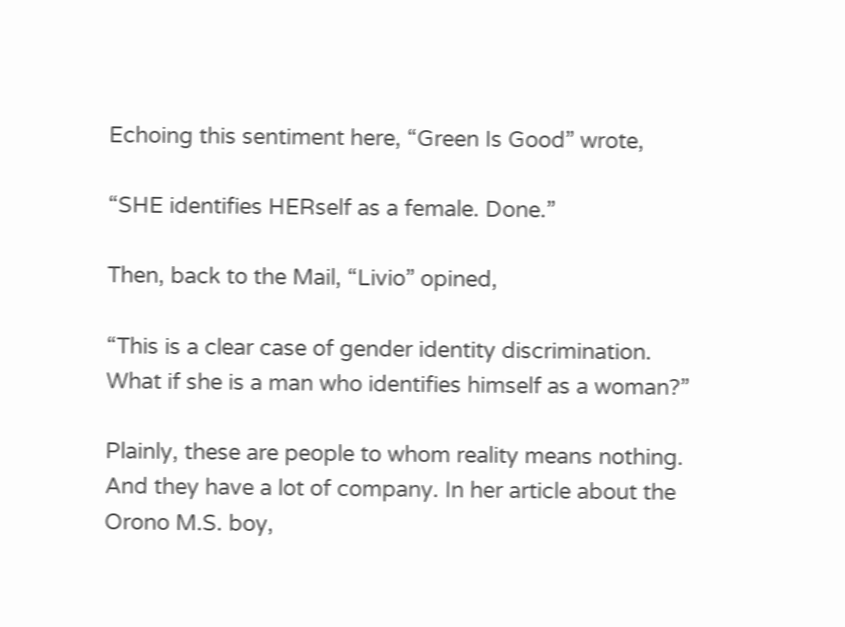Echoing this sentiment here, “Green Is Good” wrote,

“SHE identifies HERself as a female. Done.”

Then, back to the Mail, “Livio” opined,

“This is a clear case of gender identity discrimination. What if she is a man who identifies himself as a woman?”

Plainly, these are people to whom reality means nothing. And they have a lot of company. In her article about the Orono M.S. boy,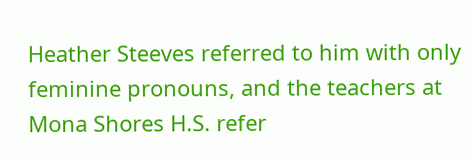Heather Steeves referred to him with only feminine pronouns, and the teachers at Mona Shores H.S. refer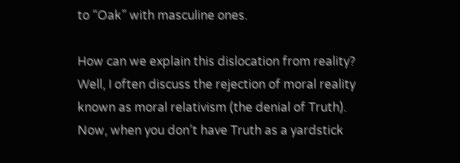to “Oak” with masculine ones.

How can we explain this dislocation from reality? Well, I often discuss the rejection of moral reality known as moral relativism (the denial of Truth). Now, when you don’t have Truth as a yardstick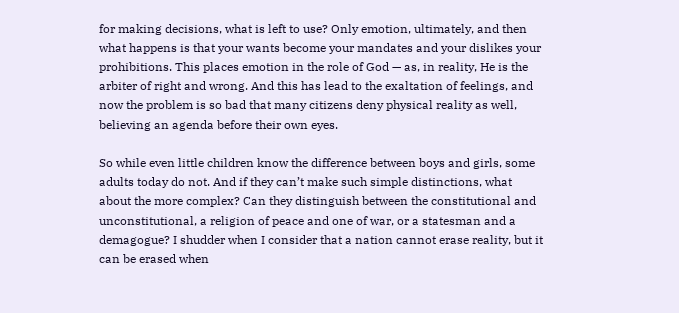for making decisions, what is left to use? Only emotion, ultimately, and then what happens is that your wants become your mandates and your dislikes your prohibitions. This places emotion in the role of God — as, in reality, He is the arbiter of right and wrong. And this has lead to the exaltation of feelings, and now the problem is so bad that many citizens deny physical reality as well, believing an agenda before their own eyes.

So while even little children know the difference between boys and girls, some adults today do not. And if they can’t make such simple distinctions, what about the more complex? Can they distinguish between the constitutional and unconstitutional, a religion of peace and one of war, or a statesman and a demagogue? I shudder when I consider that a nation cannot erase reality, but it can be erased when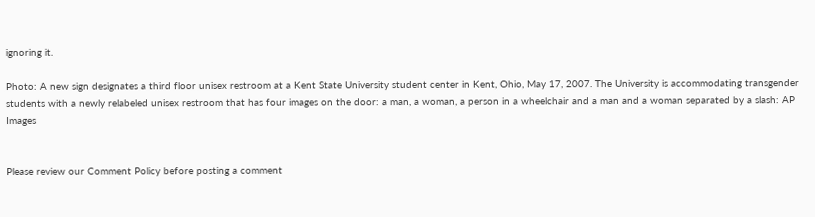ignoring it.

Photo: A new sign designates a third floor unisex restroom at a Kent State University student center in Kent, Ohio, May 17, 2007. The University is accommodating transgender students with a newly relabeled unisex restroom that has four images on the door: a man, a woman, a person in a wheelchair and a man and a woman separated by a slash: AP Images


Please review our Comment Policy before posting a comment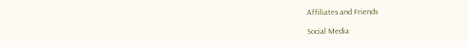Affiliates and Friends

Social Media